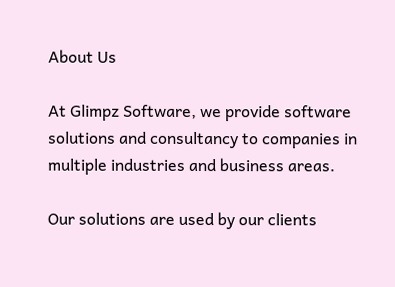About Us

At Glimpz Software, we provide software solutions and consultancy to companies in multiple industries and business areas.

Our solutions are used by our clients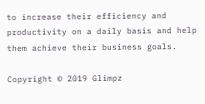to increase their efficiency and productivity on a daily basis and help them achieve their business goals.

Copyright © 2019 Glimpz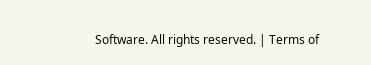Software. All rights reserved. | Terms of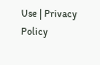Use | Privacy Policy